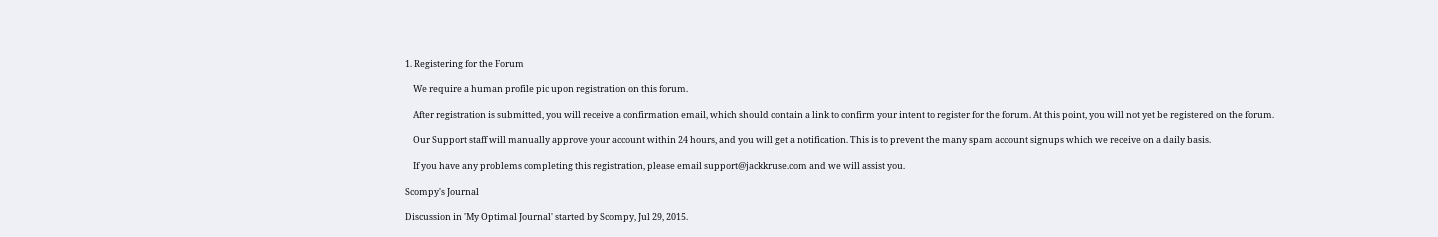1. Registering for the Forum

    We require a human profile pic upon registration on this forum.

    After registration is submitted, you will receive a confirmation email, which should contain a link to confirm your intent to register for the forum. At this point, you will not yet be registered on the forum.

    Our Support staff will manually approve your account within 24 hours, and you will get a notification. This is to prevent the many spam account signups which we receive on a daily basis.

    If you have any problems completing this registration, please email support@jackkruse.com and we will assist you.

Scompy's Journal

Discussion in 'My Optimal Journal' started by Scompy, Jul 29, 2015.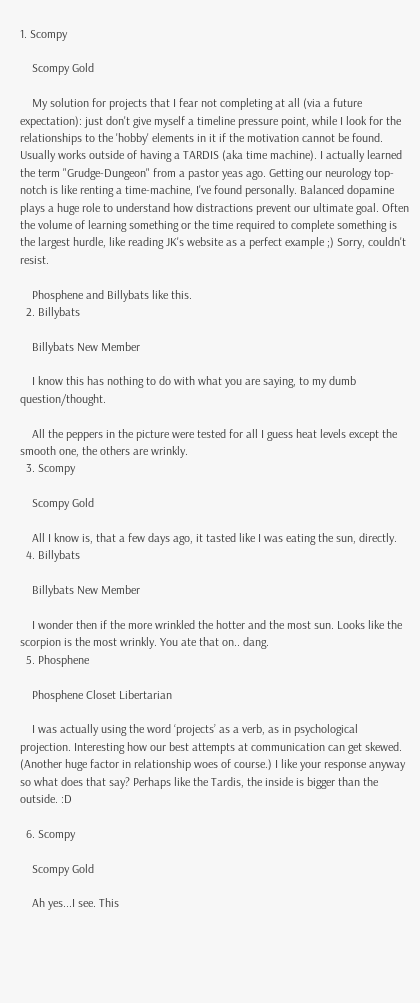1. Scompy

    Scompy Gold

    My solution for projects that I fear not completing at all (via a future expectation): just don't give myself a timeline pressure point, while I look for the relationships to the 'hobby' elements in it if the motivation cannot be found. Usually works outside of having a TARDIS (aka time machine). I actually learned the term "Grudge-Dungeon" from a pastor yeas ago. Getting our neurology top-notch is like renting a time-machine, I've found personally. Balanced dopamine plays a huge role to understand how distractions prevent our ultimate goal. Often the volume of learning something or the time required to complete something is the largest hurdle, like reading JK's website as a perfect example ;) Sorry, couldn't resist.

    Phosphene and Billybats like this.
  2. Billybats

    Billybats New Member

    I know this has nothing to do with what you are saying, to my dumb question/thought.

    All the peppers in the picture were tested for all I guess heat levels except the smooth one, the others are wrinkly.
  3. Scompy

    Scompy Gold

    All I know is, that a few days ago, it tasted like I was eating the sun, directly.
  4. Billybats

    Billybats New Member

    I wonder then if the more wrinkled the hotter and the most sun. Looks like the scorpion is the most wrinkly. You ate that on.. dang.
  5. Phosphene

    Phosphene Closet Libertarian

    I was actually using the word ‘projects’ as a verb, as in psychological projection. Interesting how our best attempts at communication can get skewed. (Another huge factor in relationship woes of course.) I like your response anyway so what does that say? Perhaps like the Tardis, the inside is bigger than the outside. :D

  6. Scompy

    Scompy Gold

    Ah yes...I see. This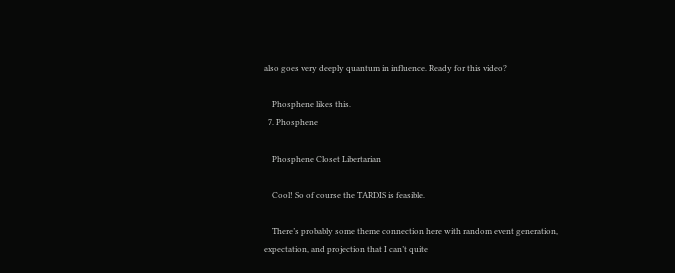also goes very deeply quantum in influence. Ready for this video?

    Phosphene likes this.
  7. Phosphene

    Phosphene Closet Libertarian

    Cool! So of course the TARDIS is feasible.

    There’s probably some theme connection here with random event generation, expectation, and projection that I can’t quite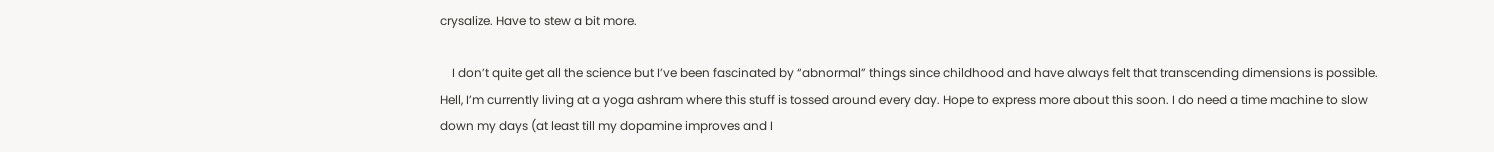crysalize. Have to stew a bit more.

    I don’t quite get all the science but I’ve been fascinated by “abnormal” things since childhood and have always felt that transcending dimensions is possible. Hell, I’m currently living at a yoga ashram where this stuff is tossed around every day. Hope to express more about this soon. I do need a time machine to slow down my days (at least till my dopamine improves and I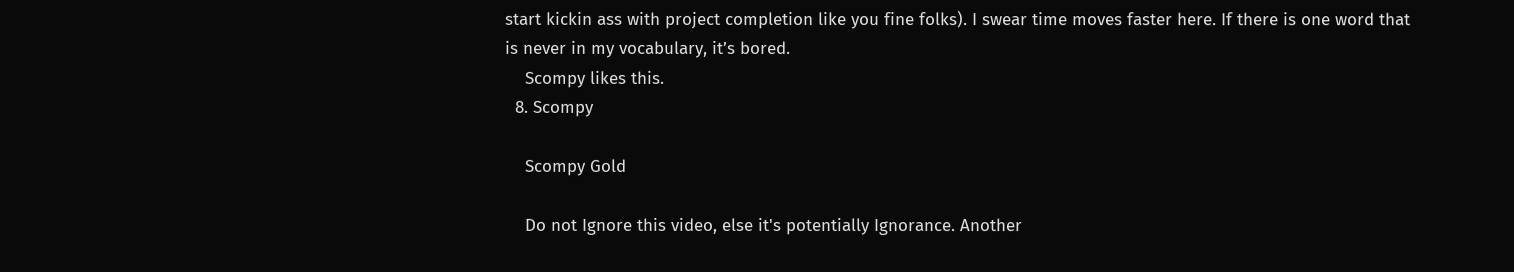start kickin ass with project completion like you fine folks). I swear time moves faster here. If there is one word that is never in my vocabulary, it’s bored.
    Scompy likes this.
  8. Scompy

    Scompy Gold

    Do not Ignore this video, else it's potentially Ignorance. Another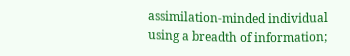assimilation-minded individual using a breadth of information;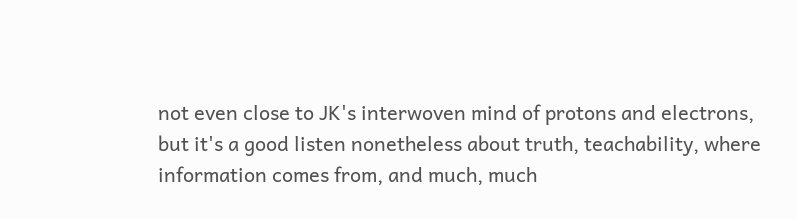not even close to JK's interwoven mind of protons and electrons, but it's a good listen nonetheless about truth, teachability, where information comes from, and much, much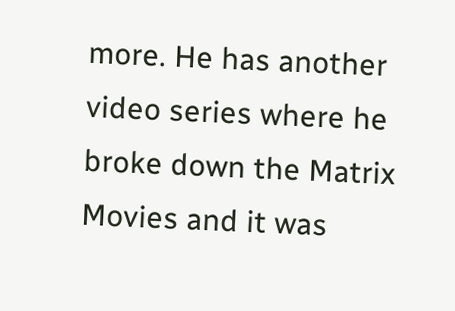more. He has another video series where he broke down the Matrix Movies and it was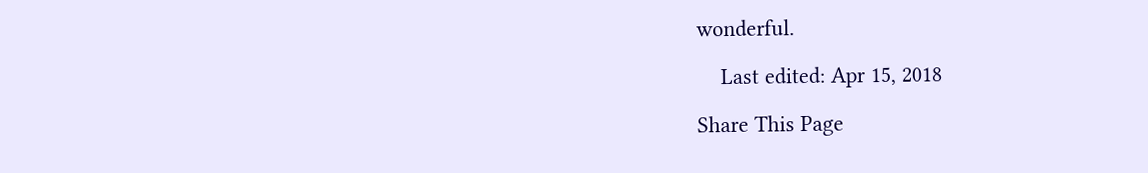wonderful.

    Last edited: Apr 15, 2018

Share This Page